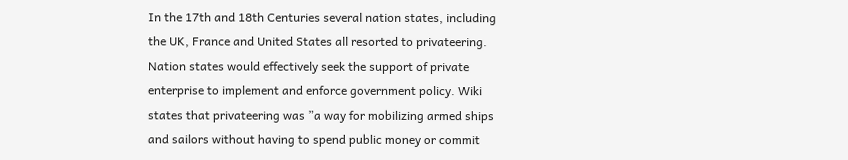In the 17th and 18th Centuries several nation states, including the UK, France and United States all resorted to privateering. Nation states would effectively seek the support of private enterprise to implement and enforce government policy. Wiki states that privateering was ”a way for mobilizing armed ships and sailors without having to spend public money or commit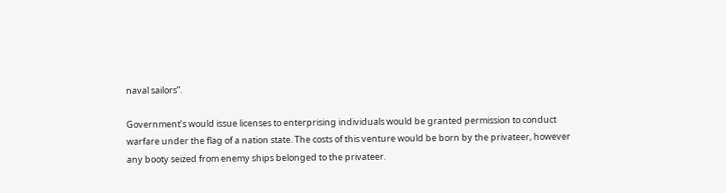naval sailors”.

Government’s would issue licenses to enterprising individuals would be granted permission to conduct warfare under the flag of a nation state. The costs of this venture would be born by the privateer, however any booty seized from enemy ships belonged to the privateer.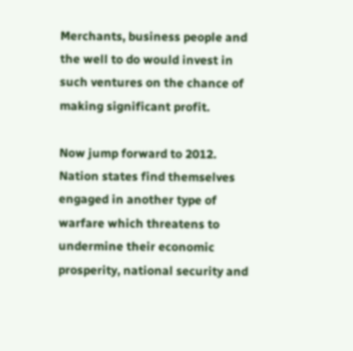Merchants, business people and the well to do would invest in such ventures on the chance of making significant profit.

Now jump forward to 2012. Nation states find themselves engaged in another type of warfare which threatens to undermine their economic prosperity, national security and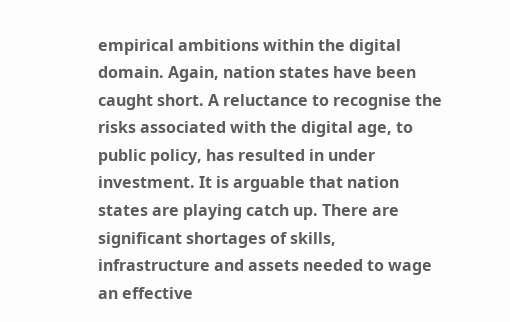empirical ambitions within the digital domain. Again, nation states have been caught short. A reluctance to recognise the risks associated with the digital age, to public policy, has resulted in under investment. It is arguable that nation states are playing catch up. There are significant shortages of skills, infrastructure and assets needed to wage an effective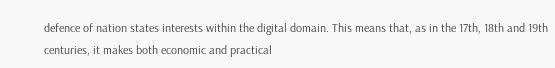defence of nation states interests within the digital domain. This means that, as in the 17th, 18th and 19th centuries, it makes both economic and practical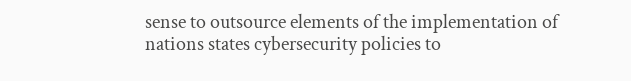sense to outsource elements of the implementation of nations states cybersecurity policies to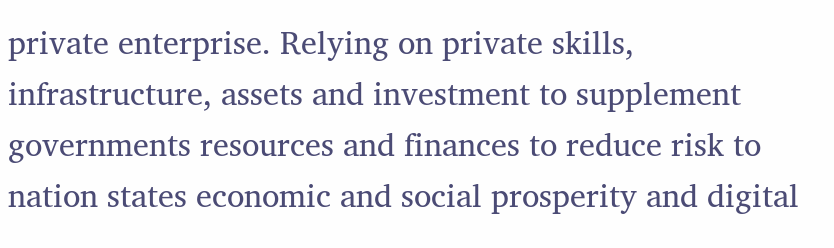private enterprise. Relying on private skills, infrastructure, assets and investment to supplement governments resources and finances to reduce risk to nation states economic and social prosperity and digital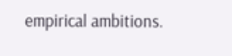empirical ambitions.